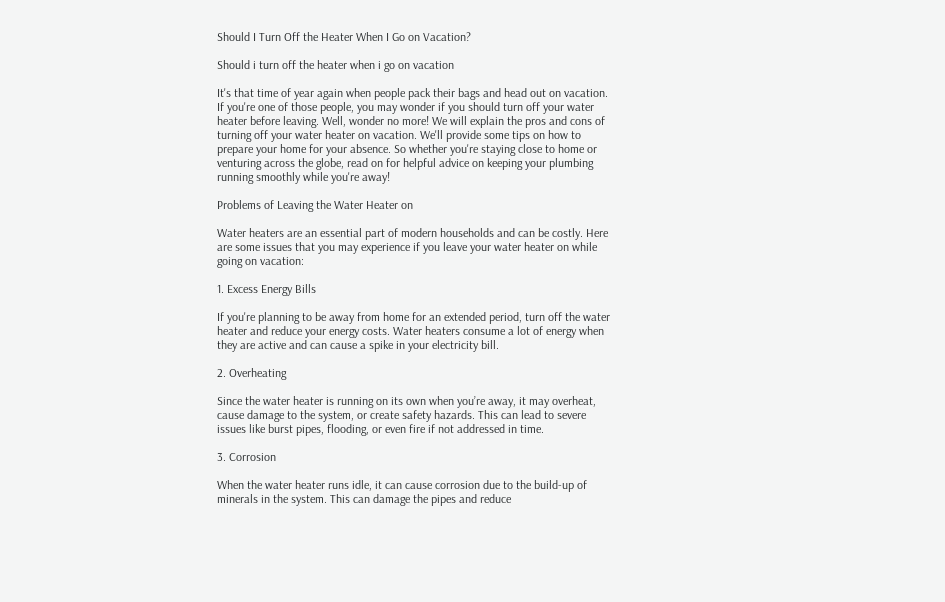Should I Turn Off the Heater When I Go on Vacation?

Should i turn off the heater when i go on vacation

It's that time of year again when people pack their bags and head out on vacation. If you're one of those people, you may wonder if you should turn off your water heater before leaving. Well, wonder no more! We will explain the pros and cons of turning off your water heater on vacation. We'll provide some tips on how to prepare your home for your absence. So whether you're staying close to home or venturing across the globe, read on for helpful advice on keeping your plumbing running smoothly while you're away!

Problems of Leaving the Water Heater on

Water heaters are an essential part of modern households and can be costly. Here are some issues that you may experience if you leave your water heater on while going on vacation:

1. Excess Energy Bills

If you're planning to be away from home for an extended period, turn off the water heater and reduce your energy costs. Water heaters consume a lot of energy when they are active and can cause a spike in your electricity bill.

2. Overheating

Since the water heater is running on its own when you’re away, it may overheat, cause damage to the system, or create safety hazards. This can lead to severe issues like burst pipes, flooding, or even fire if not addressed in time.

3. Corrosion

When the water heater runs idle, it can cause corrosion due to the build-up of minerals in the system. This can damage the pipes and reduce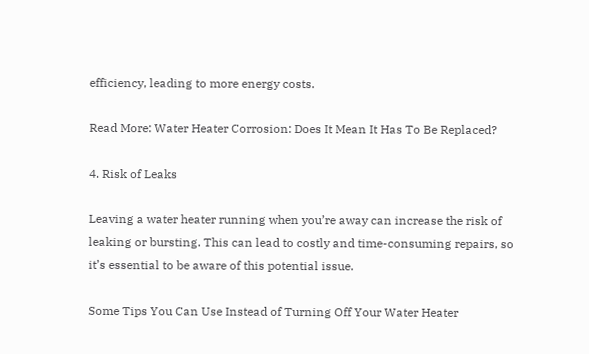efficiency, leading to more energy costs.

Read More: Water Heater Corrosion: Does It Mean It Has To Be Replaced?

4. Risk of Leaks

Leaving a water heater running when you’re away can increase the risk of leaking or bursting. This can lead to costly and time-consuming repairs, so it’s essential to be aware of this potential issue.

Some Tips You Can Use Instead of Turning Off Your Water Heater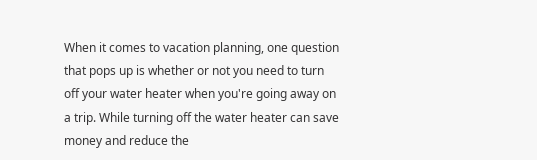When it comes to vacation planning, one question that pops up is whether or not you need to turn off your water heater when you're going away on a trip. While turning off the water heater can save money and reduce the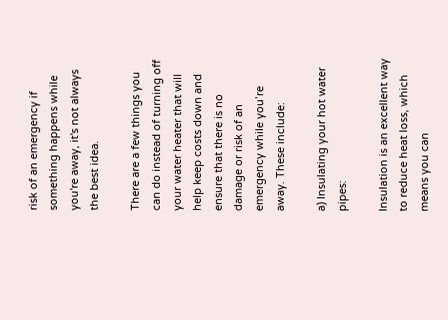risk of an emergency if something happens while you're away, it's not always the best idea.

There are a few things you can do instead of turning off your water heater that will help keep costs down and ensure that there is no damage or risk of an emergency while you’re away. These include:

a) Insulating your hot water pipes:

Insulation is an excellent way to reduce heat loss, which means you can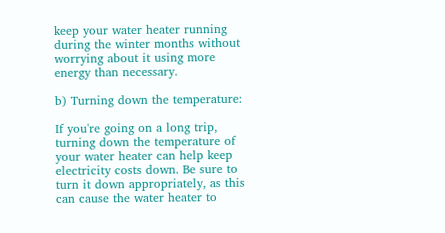keep your water heater running during the winter months without worrying about it using more energy than necessary.

b) Turning down the temperature:

If you're going on a long trip, turning down the temperature of your water heater can help keep electricity costs down. Be sure to turn it down appropriately, as this can cause the water heater to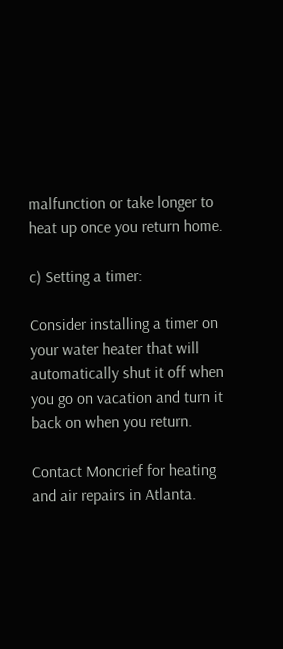malfunction or take longer to heat up once you return home.

c) Setting a timer:

Consider installing a timer on your water heater that will automatically shut it off when you go on vacation and turn it back on when you return.

Contact Moncrief for heating and air repairs in Atlanta.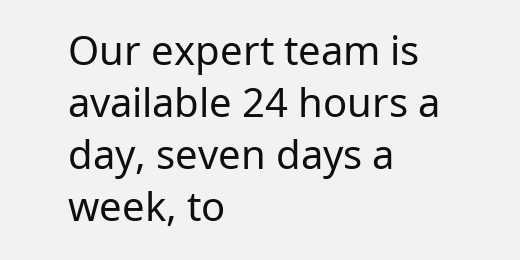Our expert team is available 24 hours a day, seven days a week, to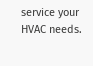service your HVAC needs.